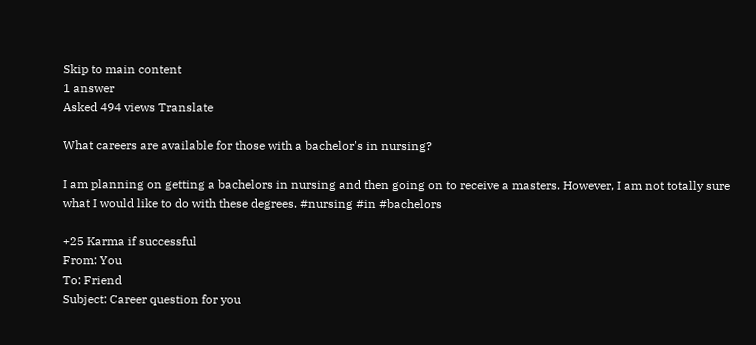Skip to main content
1 answer
Asked 494 views Translate

What careers are available for those with a bachelor's in nursing?

I am planning on getting a bachelors in nursing and then going on to receive a masters. However, I am not totally sure what I would like to do with these degrees. #nursing #in #bachelors

+25 Karma if successful
From: You
To: Friend
Subject: Career question for you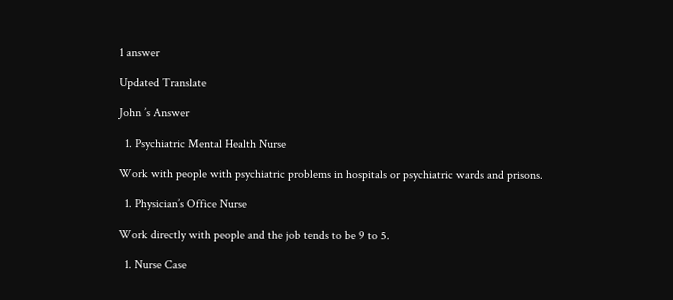1 answer

Updated Translate

John ’s Answer

  1. Psychiatric Mental Health Nurse

Work with people with psychiatric problems in hospitals or psychiatric wards and prisons.

  1. Physician’s Office Nurse

Work directly with people and the job tends to be 9 to 5.

  1. Nurse Case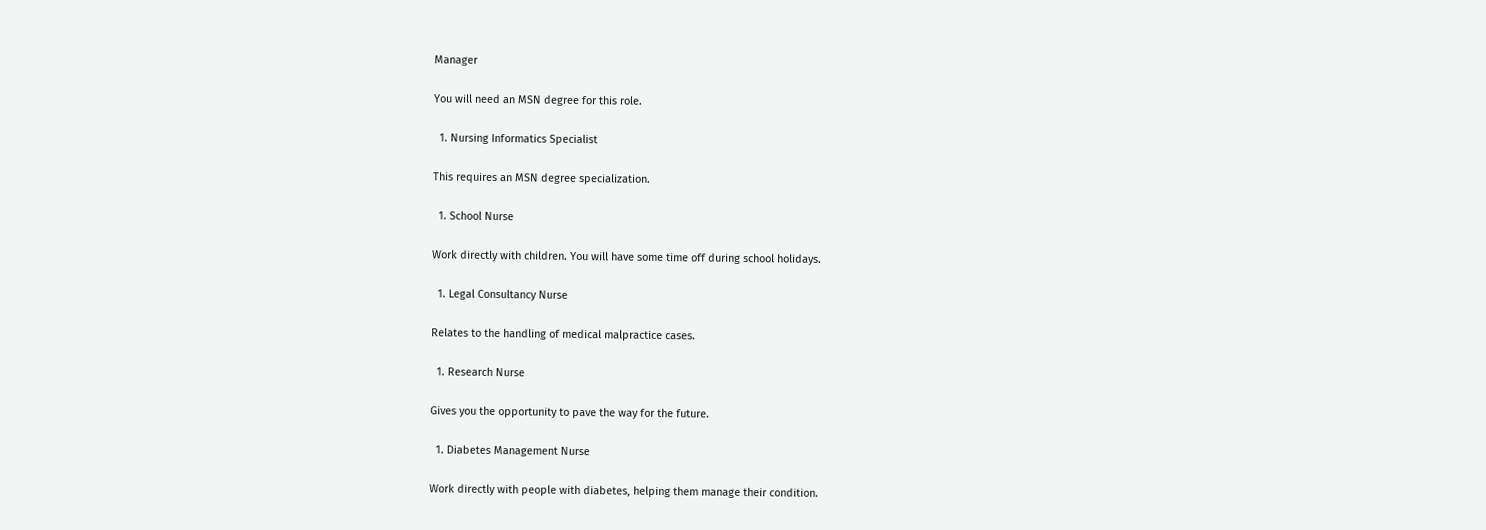Manager

You will need an MSN degree for this role.

  1. Nursing Informatics Specialist

This requires an MSN degree specialization.

  1. School Nurse

Work directly with children. You will have some time off during school holidays.

  1. Legal Consultancy Nurse

Relates to the handling of medical malpractice cases.

  1. Research Nurse

Gives you the opportunity to pave the way for the future.

  1. Diabetes Management Nurse

Work directly with people with diabetes, helping them manage their condition.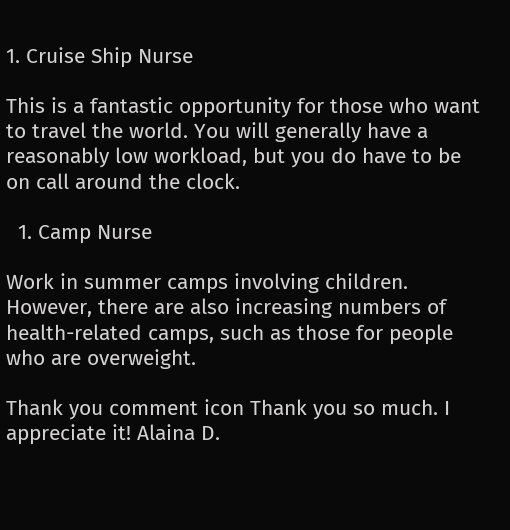1. Cruise Ship Nurse

This is a fantastic opportunity for those who want to travel the world. You will generally have a reasonably low workload, but you do have to be on call around the clock.

  1. Camp Nurse

Work in summer camps involving children. However, there are also increasing numbers of health-related camps, such as those for people who are overweight.

Thank you comment icon Thank you so much. I appreciate it! Alaina D.